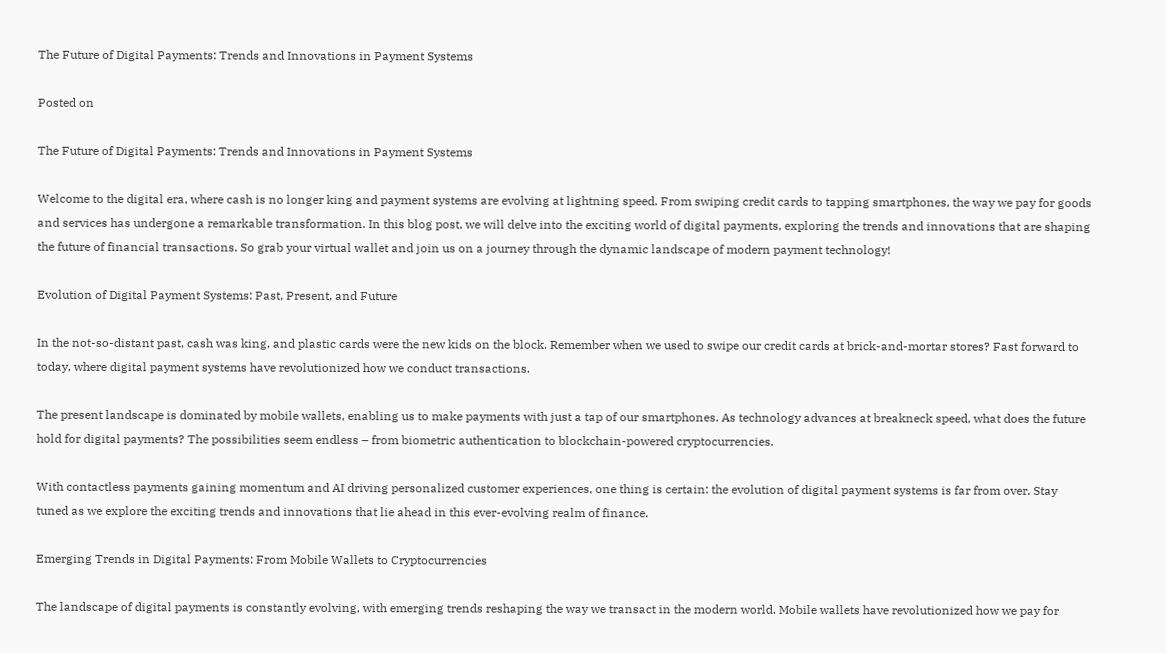The Future of Digital Payments: Trends and Innovations in Payment Systems

Posted on

The Future of Digital Payments: Trends and Innovations in Payment Systems

Welcome to the digital era, where cash is no longer king and payment systems are evolving at lightning speed. From swiping credit cards to tapping smartphones, the way we pay for goods and services has undergone a remarkable transformation. In this blog post, we will delve into the exciting world of digital payments, exploring the trends and innovations that are shaping the future of financial transactions. So grab your virtual wallet and join us on a journey through the dynamic landscape of modern payment technology!

Evolution of Digital Payment Systems: Past, Present, and Future

In the not-so-distant past, cash was king, and plastic cards were the new kids on the block. Remember when we used to swipe our credit cards at brick-and-mortar stores? Fast forward to today, where digital payment systems have revolutionized how we conduct transactions.

The present landscape is dominated by mobile wallets, enabling us to make payments with just a tap of our smartphones. As technology advances at breakneck speed, what does the future hold for digital payments? The possibilities seem endless – from biometric authentication to blockchain-powered cryptocurrencies.

With contactless payments gaining momentum and AI driving personalized customer experiences, one thing is certain: the evolution of digital payment systems is far from over. Stay tuned as we explore the exciting trends and innovations that lie ahead in this ever-evolving realm of finance.

Emerging Trends in Digital Payments: From Mobile Wallets to Cryptocurrencies

The landscape of digital payments is constantly evolving, with emerging trends reshaping the way we transact in the modern world. Mobile wallets have revolutionized how we pay for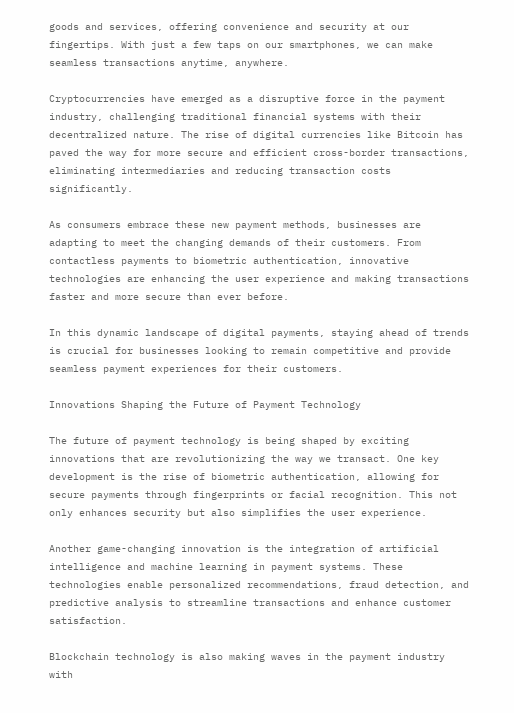goods and services, offering convenience and security at our fingertips. With just a few taps on our smartphones, we can make seamless transactions anytime, anywhere.

Cryptocurrencies have emerged as a disruptive force in the payment industry, challenging traditional financial systems with their decentralized nature. The rise of digital currencies like Bitcoin has paved the way for more secure and efficient cross-border transactions, eliminating intermediaries and reducing transaction costs significantly.

As consumers embrace these new payment methods, businesses are adapting to meet the changing demands of their customers. From contactless payments to biometric authentication, innovative technologies are enhancing the user experience and making transactions faster and more secure than ever before.

In this dynamic landscape of digital payments, staying ahead of trends is crucial for businesses looking to remain competitive and provide seamless payment experiences for their customers.

Innovations Shaping the Future of Payment Technology

The future of payment technology is being shaped by exciting innovations that are revolutionizing the way we transact. One key development is the rise of biometric authentication, allowing for secure payments through fingerprints or facial recognition. This not only enhances security but also simplifies the user experience.

Another game-changing innovation is the integration of artificial intelligence and machine learning in payment systems. These technologies enable personalized recommendations, fraud detection, and predictive analysis to streamline transactions and enhance customer satisfaction.

Blockchain technology is also making waves in the payment industry with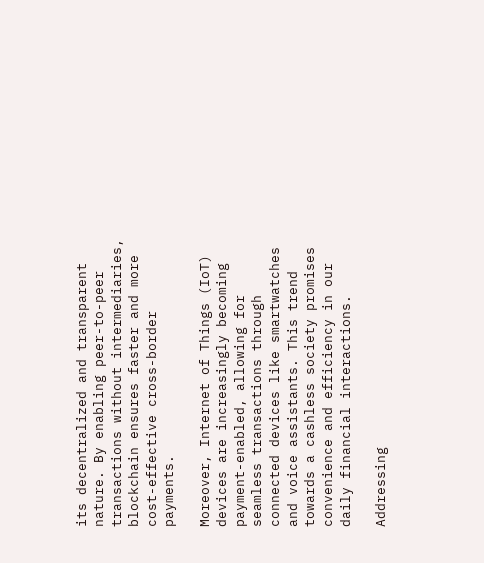its decentralized and transparent nature. By enabling peer-to-peer transactions without intermediaries, blockchain ensures faster and more cost-effective cross-border payments.

Moreover, Internet of Things (IoT) devices are increasingly becoming payment-enabled, allowing for seamless transactions through connected devices like smartwatches and voice assistants. This trend towards a cashless society promises convenience and efficiency in our daily financial interactions.

Addressing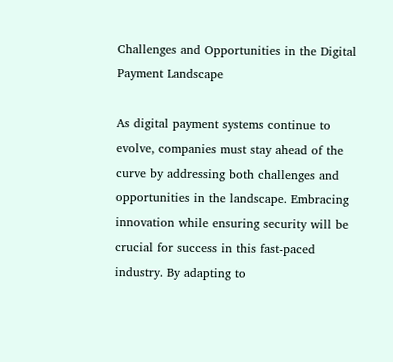Challenges and Opportunities in the Digital Payment Landscape

As digital payment systems continue to evolve, companies must stay ahead of the curve by addressing both challenges and opportunities in the landscape. Embracing innovation while ensuring security will be crucial for success in this fast-paced industry. By adapting to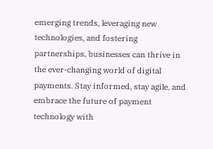emerging trends, leveraging new technologies, and fostering partnerships, businesses can thrive in the ever-changing world of digital payments. Stay informed, stay agile, and embrace the future of payment technology with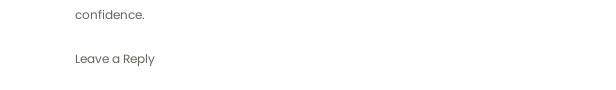confidence.

Leave a Reply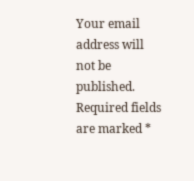Your email address will not be published. Required fields are marked *